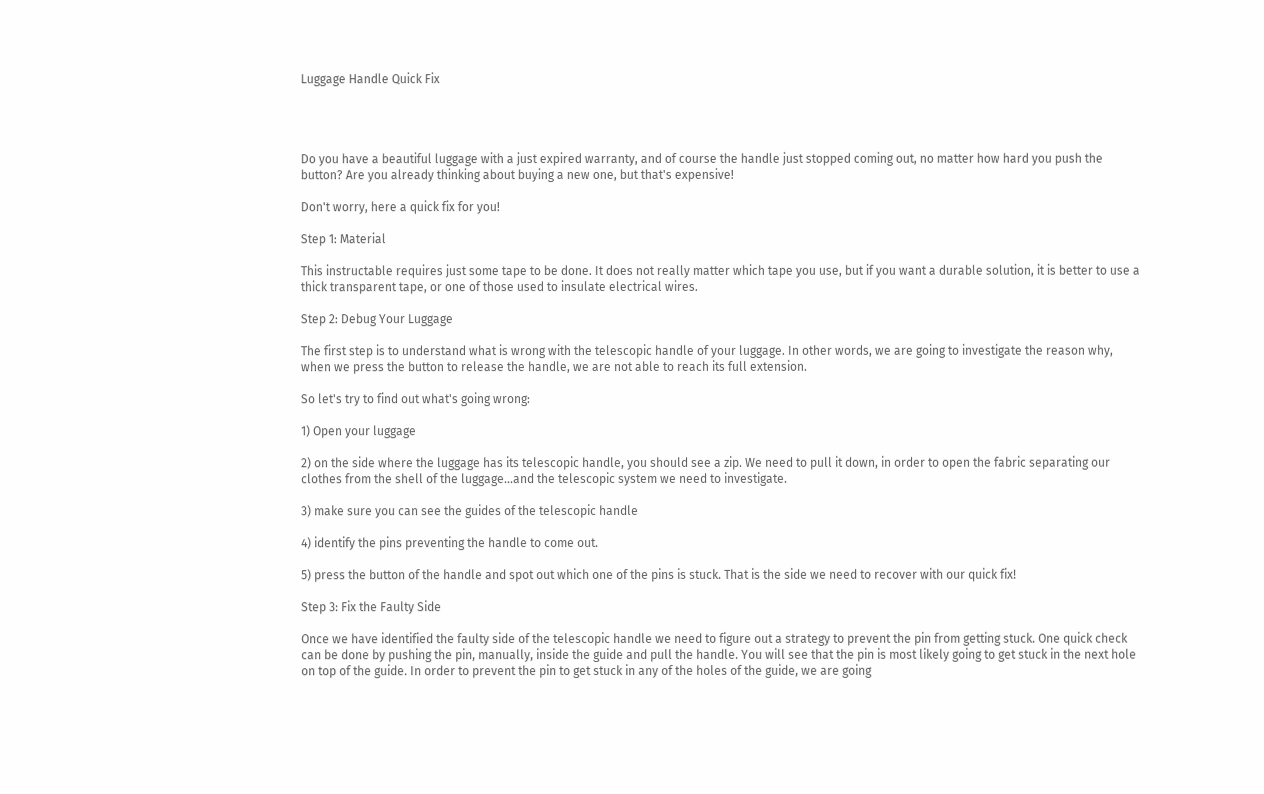Luggage Handle Quick Fix




Do you have a beautiful luggage with a just expired warranty, and of course the handle just stopped coming out, no matter how hard you push the button? Are you already thinking about buying a new one, but that's expensive!

Don't worry, here a quick fix for you!

Step 1: Material

This instructable requires just some tape to be done. It does not really matter which tape you use, but if you want a durable solution, it is better to use a thick transparent tape, or one of those used to insulate electrical wires.

Step 2: Debug Your Luggage

The first step is to understand what is wrong with the telescopic handle of your luggage. In other words, we are going to investigate the reason why, when we press the button to release the handle, we are not able to reach its full extension.

So let's try to find out what's going wrong:

1) Open your luggage

2) on the side where the luggage has its telescopic handle, you should see a zip. We need to pull it down, in order to open the fabric separating our clothes from the shell of the luggage...and the telescopic system we need to investigate.

3) make sure you can see the guides of the telescopic handle

4) identify the pins preventing the handle to come out.

5) press the button of the handle and spot out which one of the pins is stuck. That is the side we need to recover with our quick fix!

Step 3: Fix the Faulty Side

Once we have identified the faulty side of the telescopic handle we need to figure out a strategy to prevent the pin from getting stuck. One quick check can be done by pushing the pin, manually, inside the guide and pull the handle. You will see that the pin is most likely going to get stuck in the next hole on top of the guide. In order to prevent the pin to get stuck in any of the holes of the guide, we are going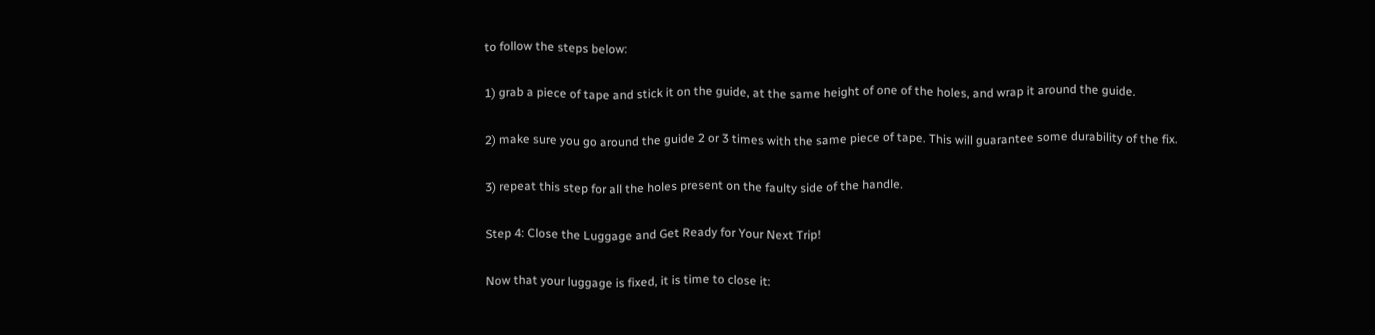to follow the steps below:

1) grab a piece of tape and stick it on the guide, at the same height of one of the holes, and wrap it around the guide.

2) make sure you go around the guide 2 or 3 times with the same piece of tape. This will guarantee some durability of the fix.

3) repeat this step for all the holes present on the faulty side of the handle.

Step 4: Close the Luggage and Get Ready for Your Next Trip!

Now that your luggage is fixed, it is time to close it: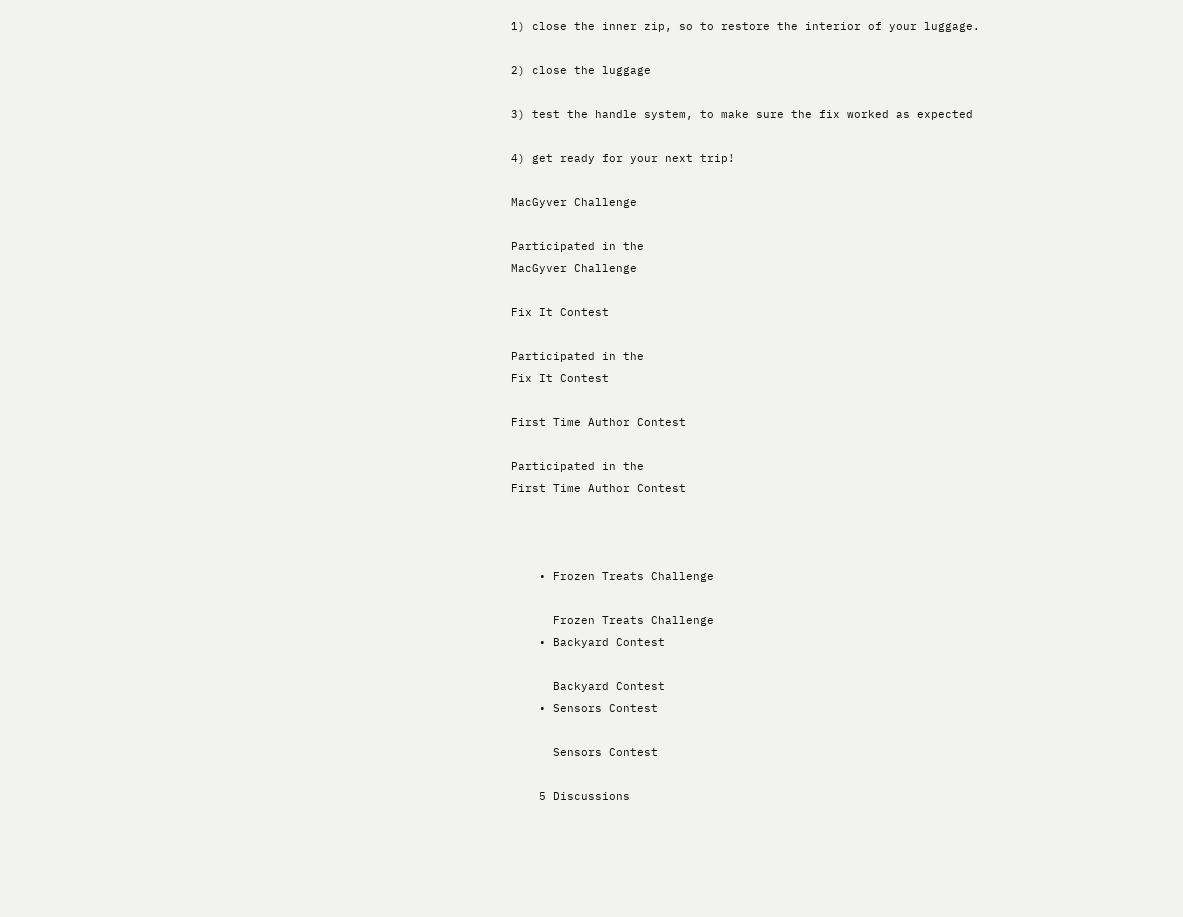1) close the inner zip, so to restore the interior of your luggage.

2) close the luggage

3) test the handle system, to make sure the fix worked as expected

4) get ready for your next trip!

MacGyver Challenge

Participated in the
MacGyver Challenge

Fix It Contest

Participated in the
Fix It Contest

First Time Author Contest

Participated in the
First Time Author Contest



    • Frozen Treats Challenge

      Frozen Treats Challenge
    • Backyard Contest

      Backyard Contest
    • Sensors Contest

      Sensors Contest

    5 Discussions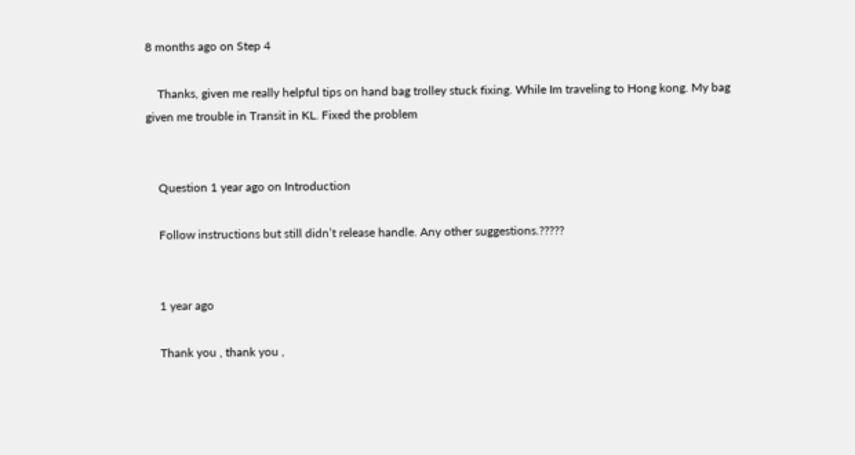8 months ago on Step 4

    Thanks, given me really helpful tips on hand bag trolley stuck fixing. While Im traveling to Hong kong. My bag given me trouble in Transit in KL. Fixed the problem


    Question 1 year ago on Introduction

    Follow instructions but still didn’t release handle. Any other suggestions.?????


    1 year ago

    Thank you , thank you ,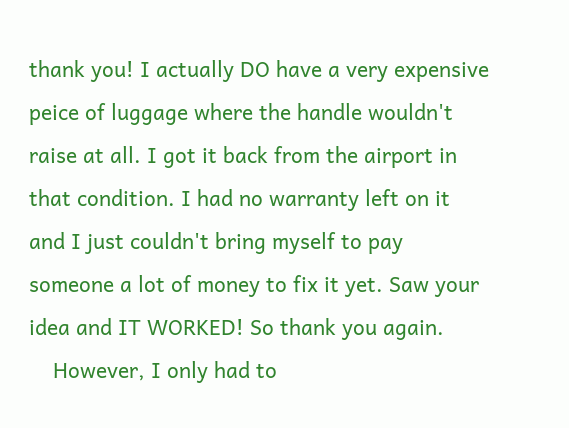thank you! I actually DO have a very expensive peice of luggage where the handle wouldn't raise at all. I got it back from the airport in that condition. I had no warranty left on it and I just couldn't bring myself to pay someone a lot of money to fix it yet. Saw your idea and IT WORKED! So thank you again.
    However, I only had to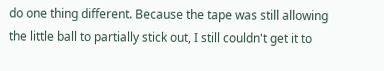do one thing different. Because the tape was still allowing the little ball to partially stick out, I still couldn't get it to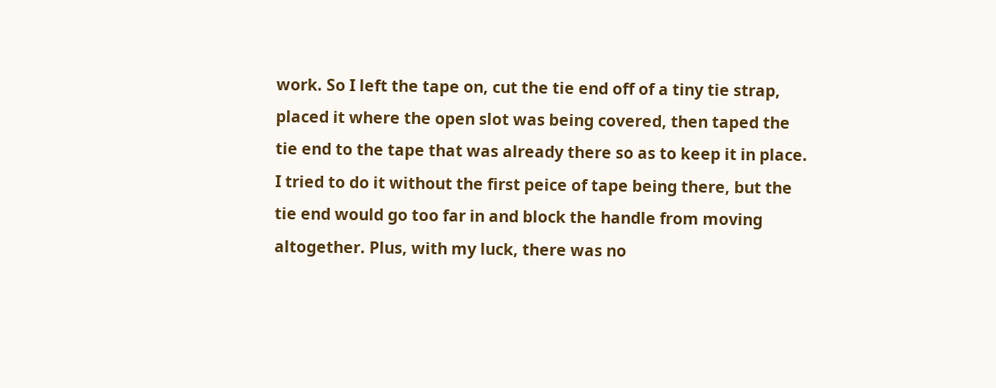work. So I left the tape on, cut the tie end off of a tiny tie strap, placed it where the open slot was being covered, then taped the tie end to the tape that was already there so as to keep it in place. I tried to do it without the first peice of tape being there, but the tie end would go too far in and block the handle from moving altogether. Plus, with my luck, there was no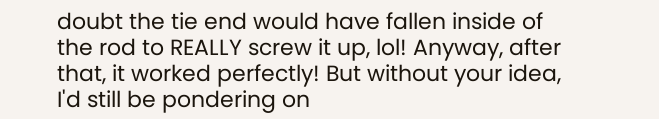doubt the tie end would have fallen inside of the rod to REALLY screw it up, lol! Anyway, after that, it worked perfectly! But without your idea, I'd still be pondering on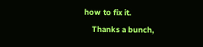how to fix it.
    Thanks a bunch,